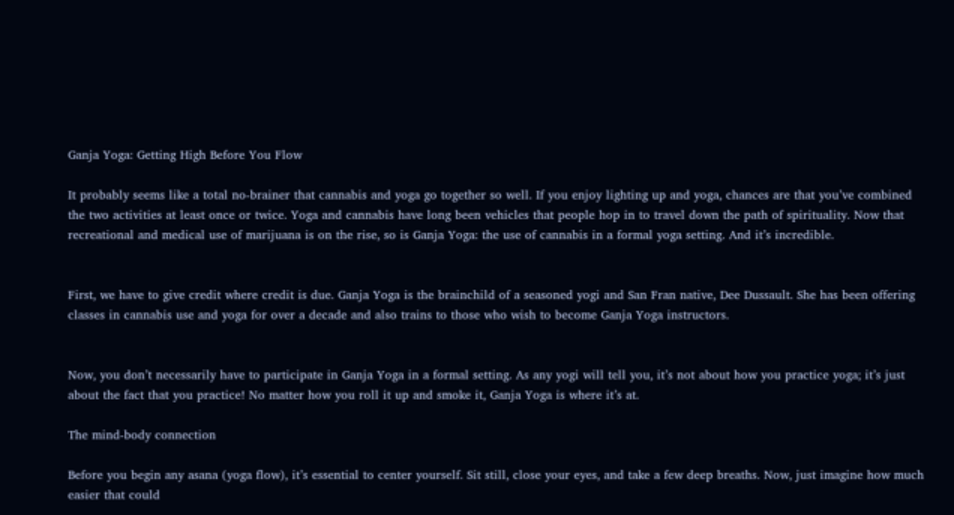Ganja Yoga: Getting High Before You Flow

It probably seems like a total no-brainer that cannabis and yoga go together so well. If you enjoy lighting up and yoga, chances are that you’ve combined the two activities at least once or twice. Yoga and cannabis have long been vehicles that people hop in to travel down the path of spirituality. Now that recreational and medical use of marijuana is on the rise, so is Ganja Yoga: the use of cannabis in a formal yoga setting. And it’s incredible.


First, we have to give credit where credit is due. Ganja Yoga is the brainchild of a seasoned yogi and San Fran native, Dee Dussault. She has been offering classes in cannabis use and yoga for over a decade and also trains to those who wish to become Ganja Yoga instructors.


Now, you don’t necessarily have to participate in Ganja Yoga in a formal setting. As any yogi will tell you, it’s not about how you practice yoga; it’s just about the fact that you practice! No matter how you roll it up and smoke it, Ganja Yoga is where it’s at.

The mind-body connection

Before you begin any asana (yoga flow), it’s essential to center yourself. Sit still, close your eyes, and take a few deep breaths. Now, just imagine how much easier that could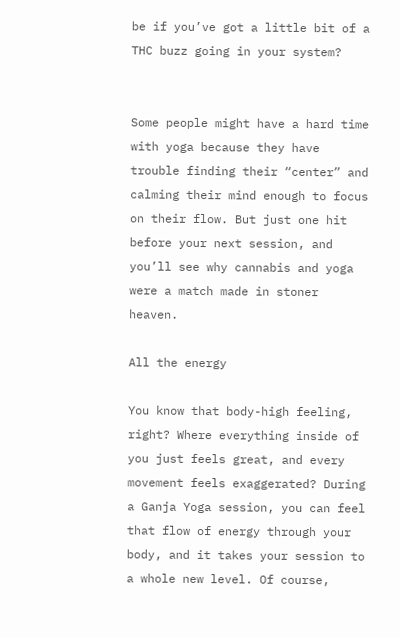be if you’ve got a little bit of a THC buzz going in your system?


Some people might have a hard time with yoga because they have trouble finding their “center” and calming their mind enough to focus on their flow. But just one hit before your next session, and you’ll see why cannabis and yoga were a match made in stoner heaven.

All the energy

You know that body-high feeling, right? Where everything inside of you just feels great, and every movement feels exaggerated? During a Ganja Yoga session, you can feel that flow of energy through your body, and it takes your session to a whole new level. Of course,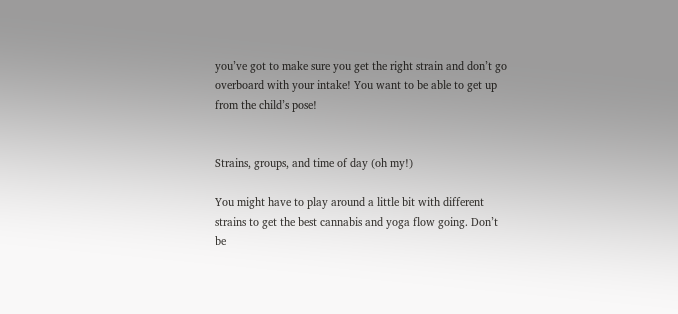you’ve got to make sure you get the right strain and don’t go overboard with your intake! You want to be able to get up from the child’s pose!


Strains, groups, and time of day (oh my!)

You might have to play around a little bit with different strains to get the best cannabis and yoga flow going. Don’t be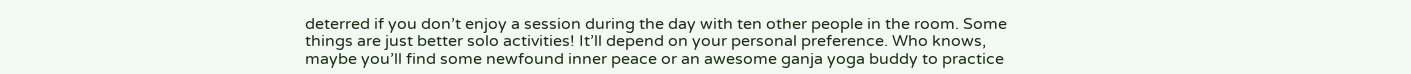deterred if you don’t enjoy a session during the day with ten other people in the room. Some things are just better solo activities! It’ll depend on your personal preference. Who knows, maybe you’ll find some newfound inner peace or an awesome ganja yoga buddy to practice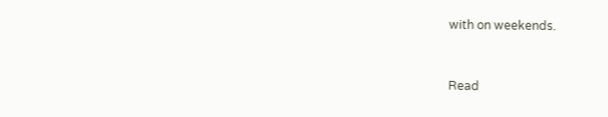with on weekends.


Read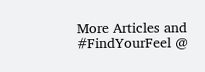More Articles and #FindYourFeel @